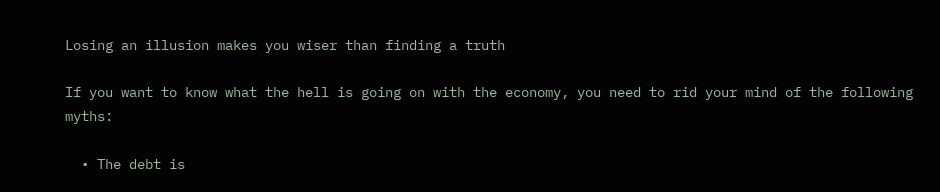Losing an illusion makes you wiser than finding a truth

If you want to know what the hell is going on with the economy, you need to rid your mind of the following myths:

  • The debt is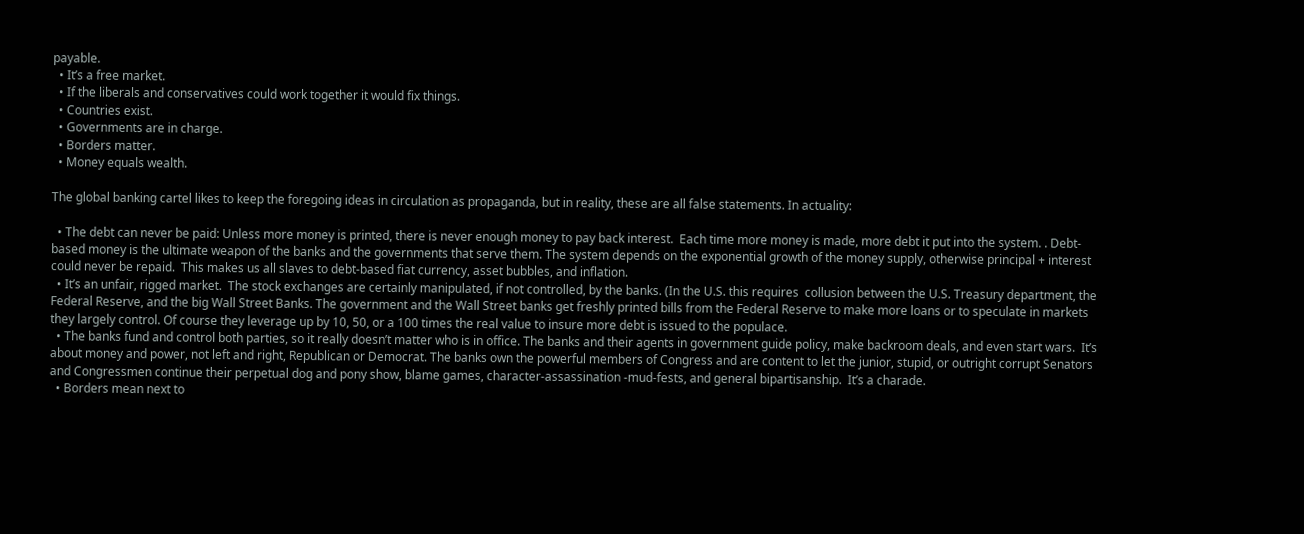payable.
  • It’s a free market.
  • If the liberals and conservatives could work together it would fix things.
  • Countries exist.
  • Governments are in charge.
  • Borders matter.
  • Money equals wealth.

The global banking cartel likes to keep the foregoing ideas in circulation as propaganda, but in reality, these are all false statements. In actuality:

  • The debt can never be paid: Unless more money is printed, there is never enough money to pay back interest.  Each time more money is made, more debt it put into the system. . Debt-based money is the ultimate weapon of the banks and the governments that serve them. The system depends on the exponential growth of the money supply, otherwise principal + interest could never be repaid.  This makes us all slaves to debt-based fiat currency, asset bubbles, and inflation.
  • It’s an unfair, rigged market.  The stock exchanges are certainly manipulated, if not controlled, by the banks. (In the U.S. this requires  collusion between the U.S. Treasury department, the Federal Reserve, and the big Wall Street Banks. The government and the Wall Street banks get freshly printed bills from the Federal Reserve to make more loans or to speculate in markets they largely control. Of course they leverage up by 10, 50, or a 100 times the real value to insure more debt is issued to the populace.
  • The banks fund and control both parties, so it really doesn’t matter who is in office. The banks and their agents in government guide policy, make backroom deals, and even start wars.  It’s about money and power, not left and right, Republican or Democrat. The banks own the powerful members of Congress and are content to let the junior, stupid, or outright corrupt Senators and Congressmen continue their perpetual dog and pony show, blame games, character-assassination -mud-fests, and general bipartisanship.  It’s a charade.
  • Borders mean next to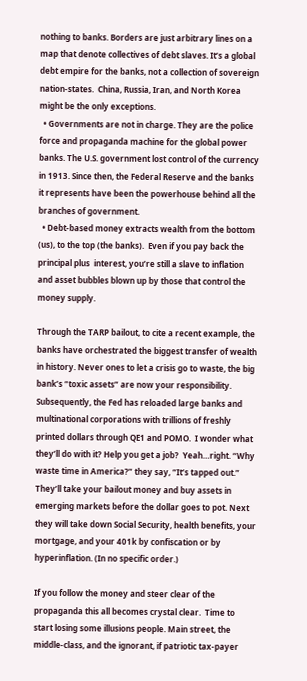nothing to banks. Borders are just arbitrary lines on a map that denote collectives of debt slaves. It’s a global debt empire for the banks, not a collection of sovereign nation-states.  China, Russia, Iran, and North Korea might be the only exceptions.
  • Governments are not in charge. They are the police force and propaganda machine for the global power banks. The U.S. government lost control of the currency in 1913. Since then, the Federal Reserve and the banks it represents have been the powerhouse behind all the branches of government.
  • Debt-based money extracts wealth from the bottom (us), to the top (the banks).  Even if you pay back the principal plus  interest, you’re still a slave to inflation and asset bubbles blown up by those that control the money supply.

Through the TARP bailout, to cite a recent example, the banks have orchestrated the biggest transfer of wealth in history. Never ones to let a crisis go to waste, the big bank’s “toxic assets” are now your responsibility. Subsequently, the Fed has reloaded large banks and multinational corporations with trillions of freshly printed dollars through QE1 and POMO.  I wonder what they’ll do with it? Help you get a job?  Yeah…right. “Why waste time in America?” they say, “It’s tapped out.” They’ll take your bailout money and buy assets in emerging markets before the dollar goes to pot. Next they will take down Social Security, health benefits, your mortgage, and your 401k by confiscation or by hyperinflation. (In no specific order.)

If you follow the money and steer clear of the propaganda this all becomes crystal clear.  Time to start losing some illusions people. Main street, the middle-class, and the ignorant, if patriotic tax-payer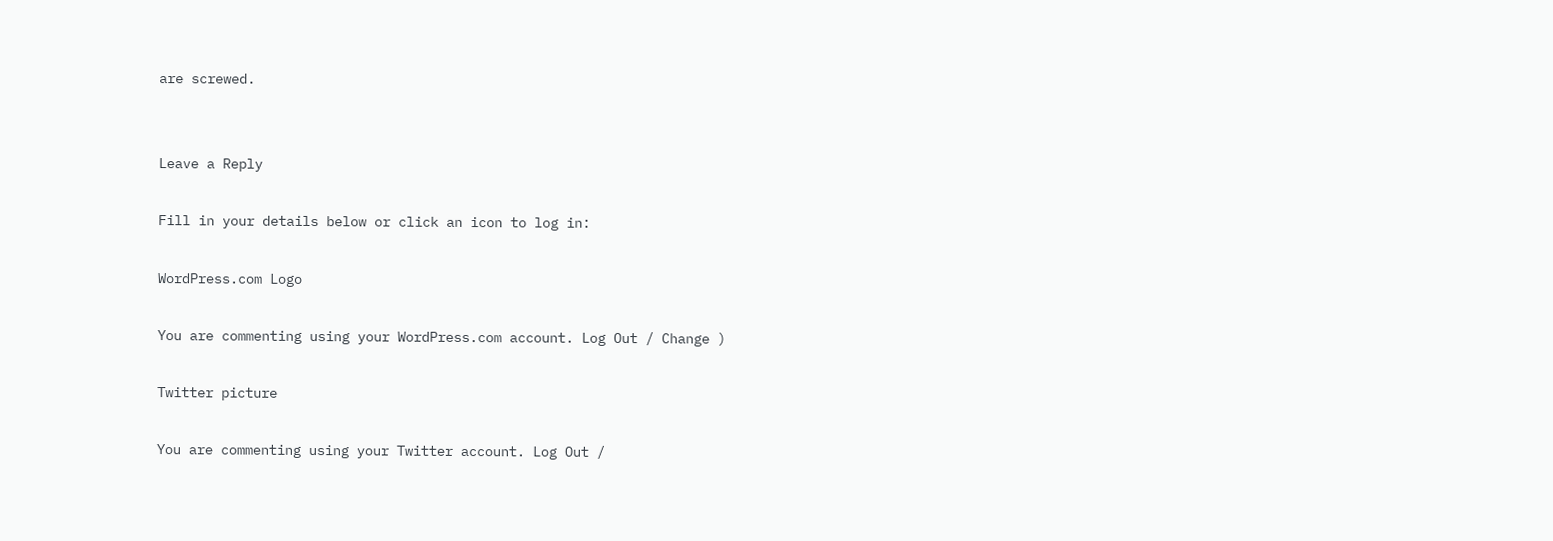are screwed.


Leave a Reply

Fill in your details below or click an icon to log in:

WordPress.com Logo

You are commenting using your WordPress.com account. Log Out / Change )

Twitter picture

You are commenting using your Twitter account. Log Out /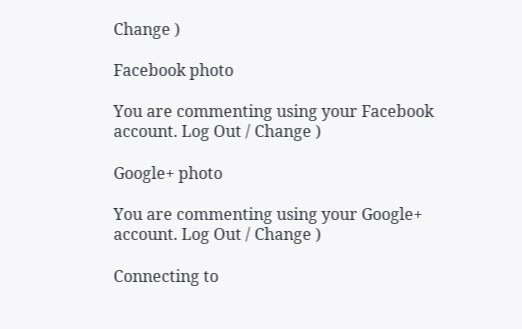Change )

Facebook photo

You are commenting using your Facebook account. Log Out / Change )

Google+ photo

You are commenting using your Google+ account. Log Out / Change )

Connecting to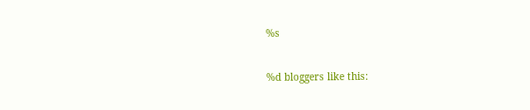%s

%d bloggers like this: